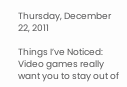Thursday, December 22, 2011

Things I’ve Noticed: Video games really want you to stay out of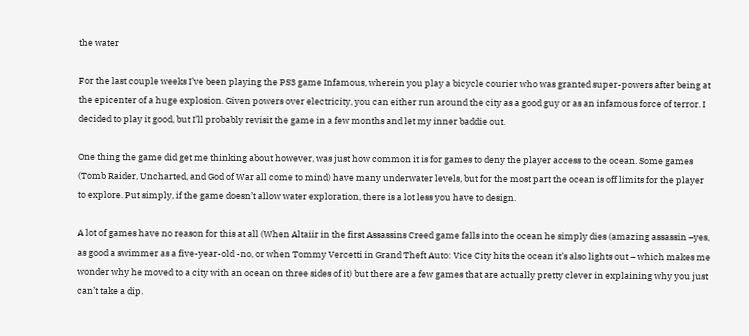the water

For the last couple weeks I’ve been playing the PS3 game Infamous, wherein you play a bicycle courier who was granted super-powers after being at the epicenter of a huge explosion. Given powers over electricity, you can either run around the city as a good guy or as an infamous force of terror. I decided to play it good, but I’ll probably revisit the game in a few months and let my inner baddie out.

One thing the game did get me thinking about however, was just how common it is for games to deny the player access to the ocean. Some games (Tomb Raider, Uncharted, and God of War all come to mind) have many underwater levels, but for the most part the ocean is off limits for the player to explore. Put simply, if the game doesn’t allow water exploration, there is a lot less you have to design.

A lot of games have no reason for this at all (When Altaiir in the first Assassins Creed game falls into the ocean he simply dies (amazing assassin –yes, as good a swimmer as a five-year-old -no, or when Tommy Vercetti in Grand Theft Auto: Vice City hits the ocean it’s also lights out – which makes me wonder why he moved to a city with an ocean on three sides of it) but there are a few games that are actually pretty clever in explaining why you just can’t take a dip.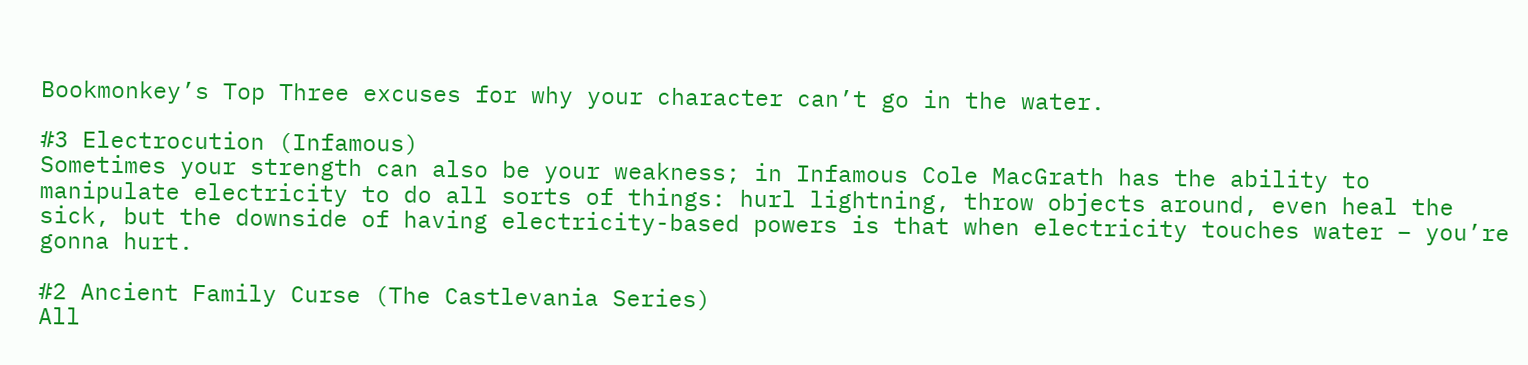Bookmonkey’s Top Three excuses for why your character can’t go in the water.

#3 Electrocution (Infamous)
Sometimes your strength can also be your weakness; in Infamous Cole MacGrath has the ability to manipulate electricity to do all sorts of things: hurl lightning, throw objects around, even heal the sick, but the downside of having electricity-based powers is that when electricity touches water – you’re gonna hurt.

#2 Ancient Family Curse (The Castlevania Series)
All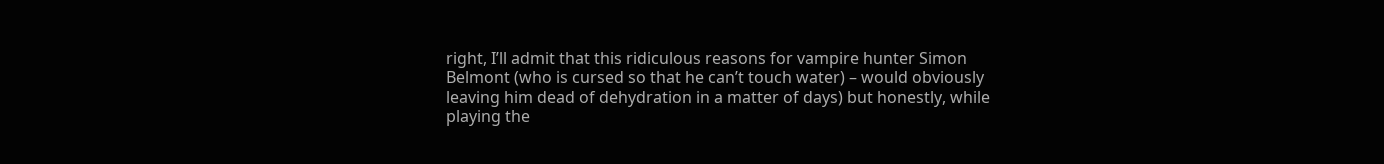right, I’ll admit that this ridiculous reasons for vampire hunter Simon Belmont (who is cursed so that he can’t touch water) – would obviously leaving him dead of dehydration in a matter of days) but honestly, while playing the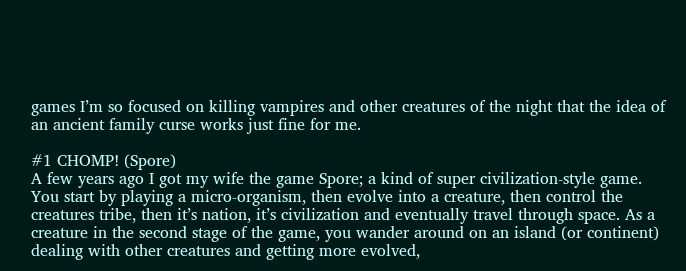games I’m so focused on killing vampires and other creatures of the night that the idea of an ancient family curse works just fine for me.

#1 CHOMP! (Spore)
A few years ago I got my wife the game Spore; a kind of super civilization-style game. You start by playing a micro-organism, then evolve into a creature, then control the creatures tribe, then it’s nation, it’s civilization and eventually travel through space. As a creature in the second stage of the game, you wander around on an island (or continent) dealing with other creatures and getting more evolved,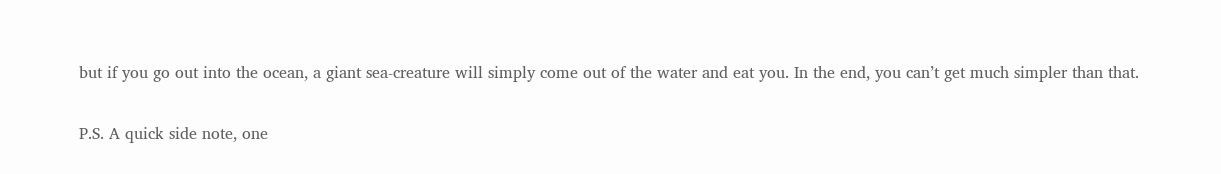but if you go out into the ocean, a giant sea-creature will simply come out of the water and eat you. In the end, you can’t get much simpler than that.

P.S. A quick side note, one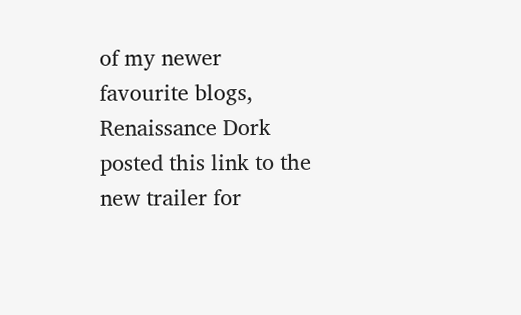of my newer favourite blogs, Renaissance Dork posted this link to the new trailer for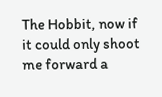The Hobbit, now if it could only shoot me forward a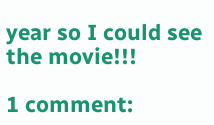year so I could see the movie!!!

1 comment: